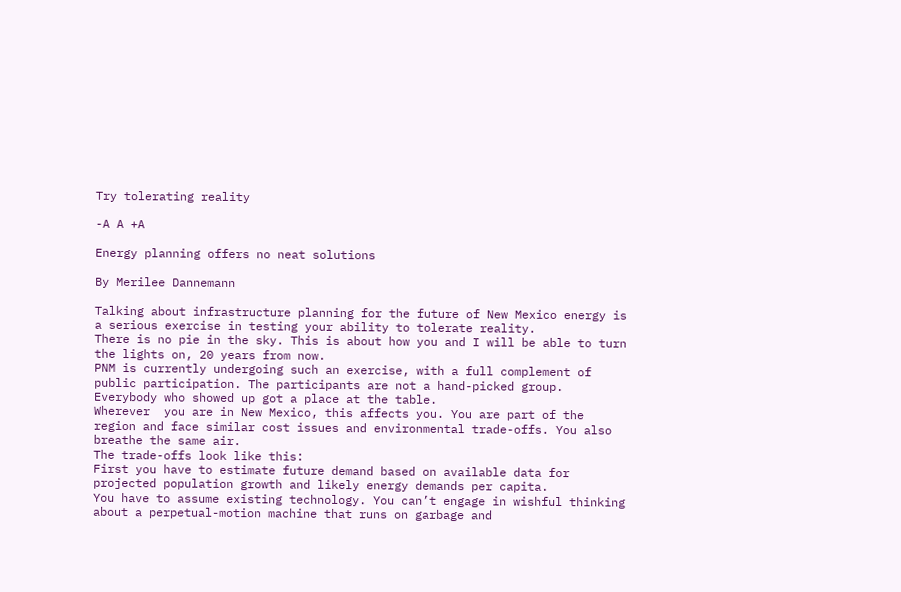Try tolerating reality

-A A +A

Energy planning offers no neat solutions

By Merilee Dannemann

Talking about infrastructure planning for the future of New Mexico energy is a serious exercise in testing your ability to tolerate reality.
There is no pie in the sky. This is about how you and I will be able to turn the lights on, 20 years from now.
PNM is currently undergoing such an exercise, with a full complement of public participation. The participants are not a hand-picked group. Everybody who showed up got a place at the table.
Wherever  you are in New Mexico, this affects you. You are part of the region and face similar cost issues and environmental trade-offs. You also breathe the same air.
The trade-offs look like this:
First you have to estimate future demand based on available data for projected population growth and likely energy demands per capita.
You have to assume existing technology. You can’t engage in wishful thinking about a perpetual-motion machine that runs on garbage and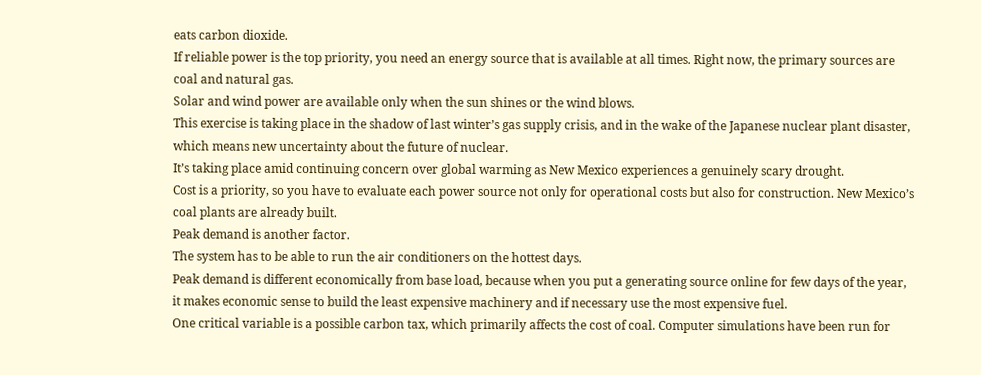eats carbon dioxide.
If reliable power is the top priority, you need an energy source that is available at all times. Right now, the primary sources are coal and natural gas.
Solar and wind power are available only when the sun shines or the wind blows.
This exercise is taking place in the shadow of last winter’s gas supply crisis, and in the wake of the Japanese nuclear plant disaster, which means new uncertainty about the future of nuclear.
It’s taking place amid continuing concern over global warming as New Mexico experiences a genuinely scary drought.
Cost is a priority, so you have to evaluate each power source not only for operational costs but also for construction. New Mexico’s coal plants are already built.
Peak demand is another factor.
The system has to be able to run the air conditioners on the hottest days.
Peak demand is different economically from base load, because when you put a generating source online for few days of the year, it makes economic sense to build the least expensive machinery and if necessary use the most expensive fuel.
One critical variable is a possible carbon tax, which primarily affects the cost of coal. Computer simulations have been run for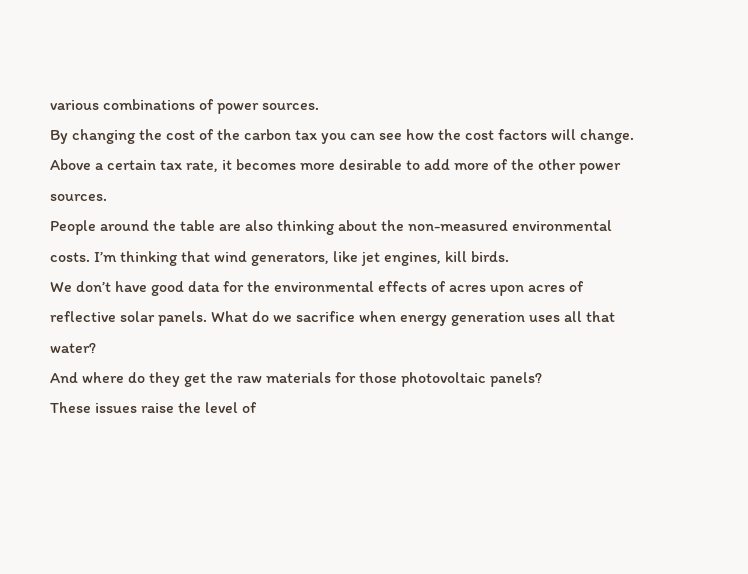various combinations of power sources.
By changing the cost of the carbon tax you can see how the cost factors will change.  Above a certain tax rate, it becomes more desirable to add more of the other power sources.
People around the table are also thinking about the non-measured environmental costs. I’m thinking that wind generators, like jet engines, kill birds.
We don’t have good data for the environmental effects of acres upon acres of reflective solar panels. What do we sacrifice when energy generation uses all that water?
And where do they get the raw materials for those photovoltaic panels?
These issues raise the level of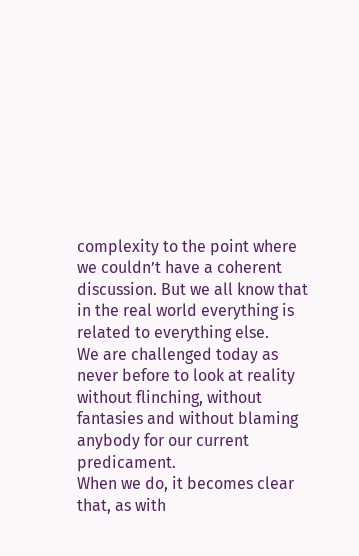complexity to the point where we couldn’t have a coherent discussion. But we all know that in the real world everything is related to everything else.
We are challenged today as never before to look at reality without flinching, without fantasies and without blaming anybody for our current predicament.
When we do, it becomes clear that, as with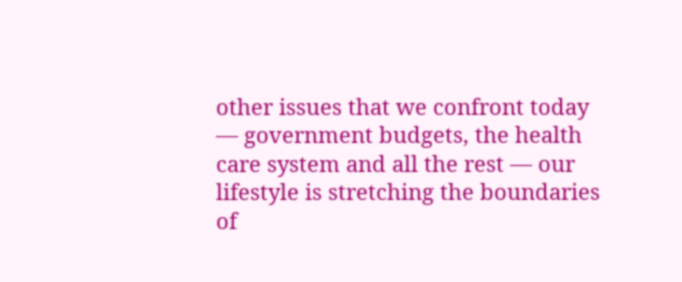other issues that we confront today — government budgets, the health care system and all the rest — our lifestyle is stretching the boundaries of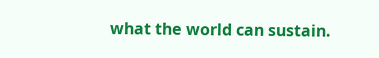what the world can sustain.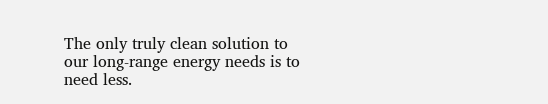The only truly clean solution to our long-range energy needs is to need less.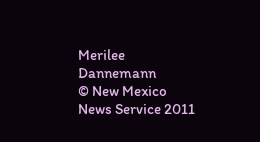Merilee Dannemann
© New Mexico
News Service 2011